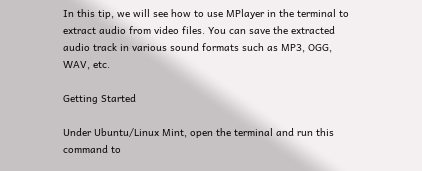In this tip, we will see how to use MPlayer in the terminal to extract audio from video files. You can save the extracted audio track in various sound formats such as MP3, OGG, WAV, etc.

Getting Started

Under Ubuntu/Linux Mint, open the terminal and run this command to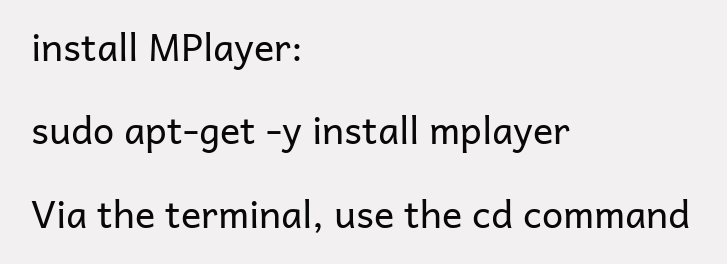install MPlayer:

sudo apt-get -y install mplayer

Via the terminal, use the cd command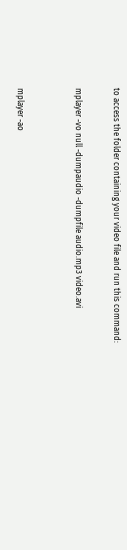to access the folder containing your video file and run this command:

mplayer -vo null -dumpaudio -dumpfile audio.mp3 video.avi


mplayer -ao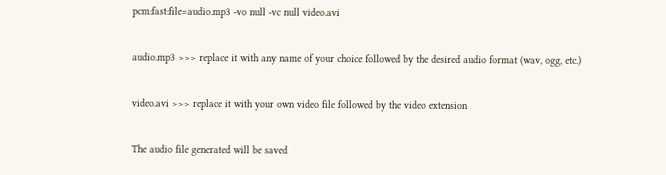pcm:fast:file=audio.mp3 -vo null -vc null video.avi

audio.mp3 >>> replace it with any name of your choice followed by the desired audio format (wav, ogg, etc.)

video.avi >>> replace it with your own video file followed by the video extension

The audio file generated will be saved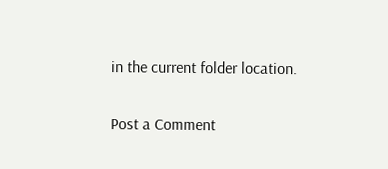in the current folder location.

Post a Comment